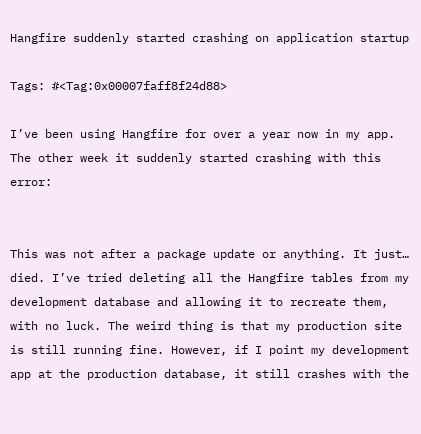Hangfire suddenly started crashing on application startup

Tags: #<Tag:0x00007faff8f24d88>

I’ve been using Hangfire for over a year now in my app. The other week it suddenly started crashing with this error:


This was not after a package update or anything. It just… died. I’ve tried deleting all the Hangfire tables from my development database and allowing it to recreate them, with no luck. The weird thing is that my production site is still running fine. However, if I point my development app at the production database, it still crashes with the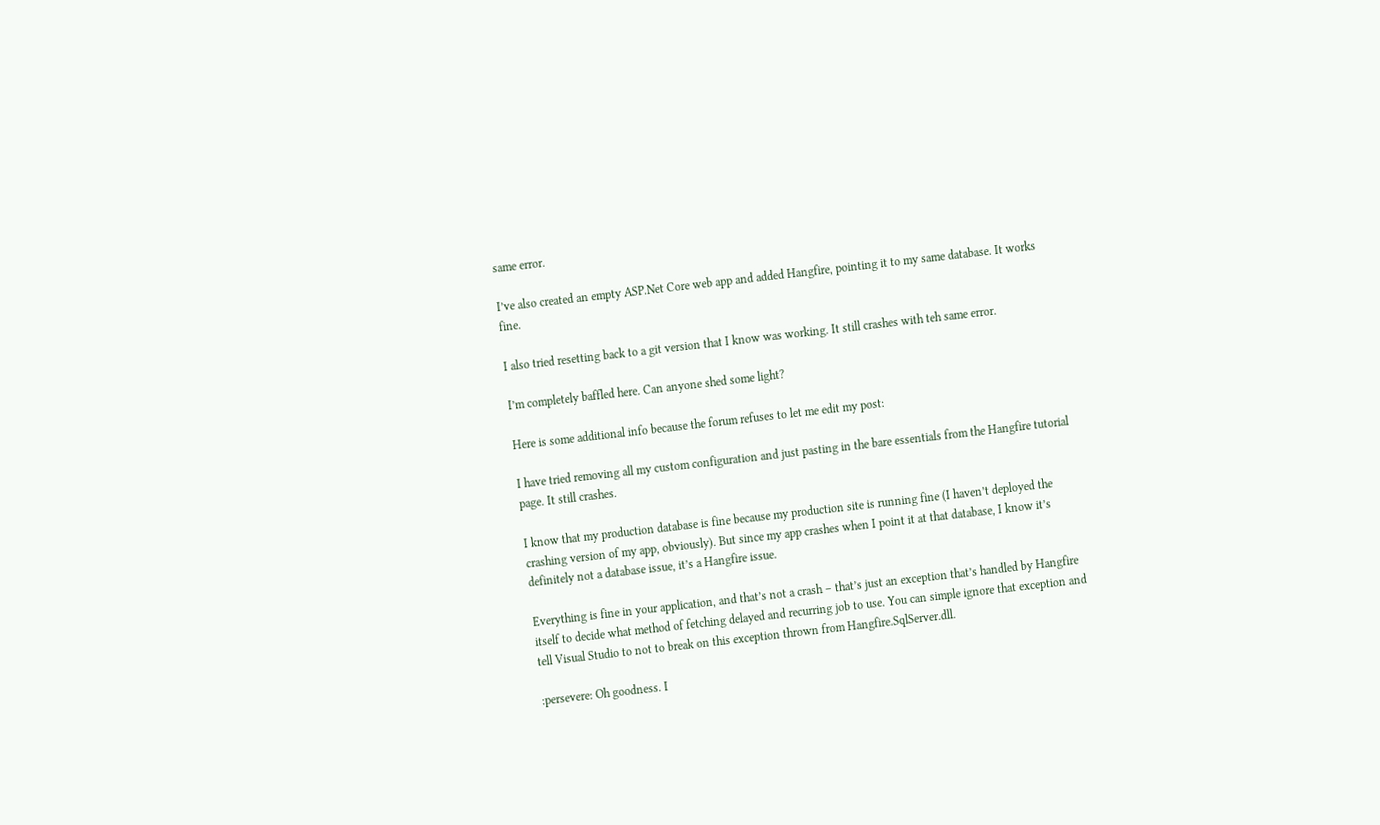same error.

I’ve also created an empty ASP.Net Core web app and added Hangfire, pointing it to my same database. It works fine.

I also tried resetting back to a git version that I know was working. It still crashes with teh same error.

I’m completely baffled here. Can anyone shed some light?

Here is some additional info because the forum refuses to let me edit my post:

I have tried removing all my custom configuration and just pasting in the bare essentials from the Hangfire tutorial page. It still crashes.

I know that my production database is fine because my production site is running fine (I haven’t deployed the crashing version of my app, obviously). But since my app crashes when I point it at that database, I know it’s definitely not a database issue, it’s a Hangfire issue.

Everything is fine in your application, and that’s not a crash – that’s just an exception that’s handled by Hangfire itself to decide what method of fetching delayed and recurring job to use. You can simple ignore that exception and tell Visual Studio to not to break on this exception thrown from Hangfire.SqlServer.dll.

:persevere: Oh goodness. I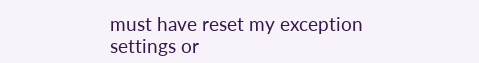must have reset my exception settings or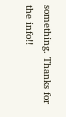something. Thanks for the info!!